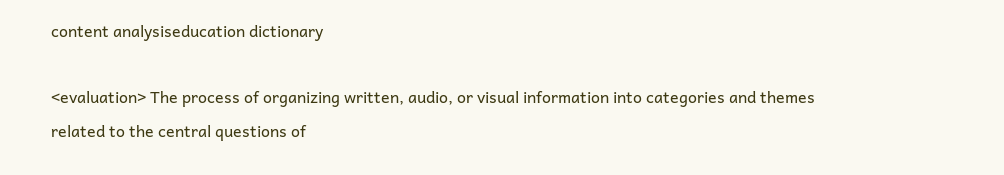content analysiseducation dictionary

<evaluation> The process of organizing written, audio, or visual information into categories and themes related to the central questions of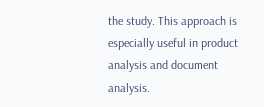the study. This approach is especially useful in product analysis and document analysis.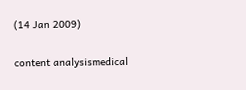(14 Jan 2009)

content analysismedical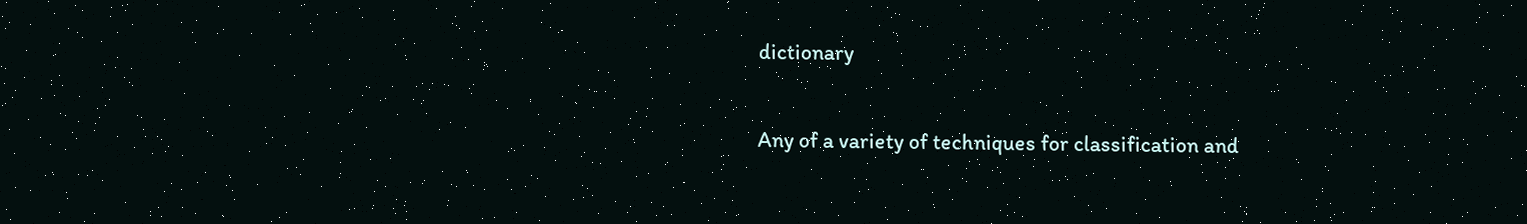dictionary

Any of a variety of techniques for classification and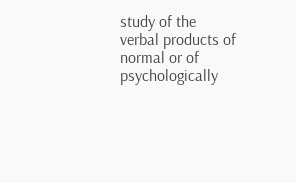study of the verbal products of normal or of psychologically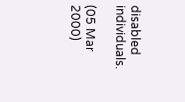disabled individuals.

(05 Mar 2000)